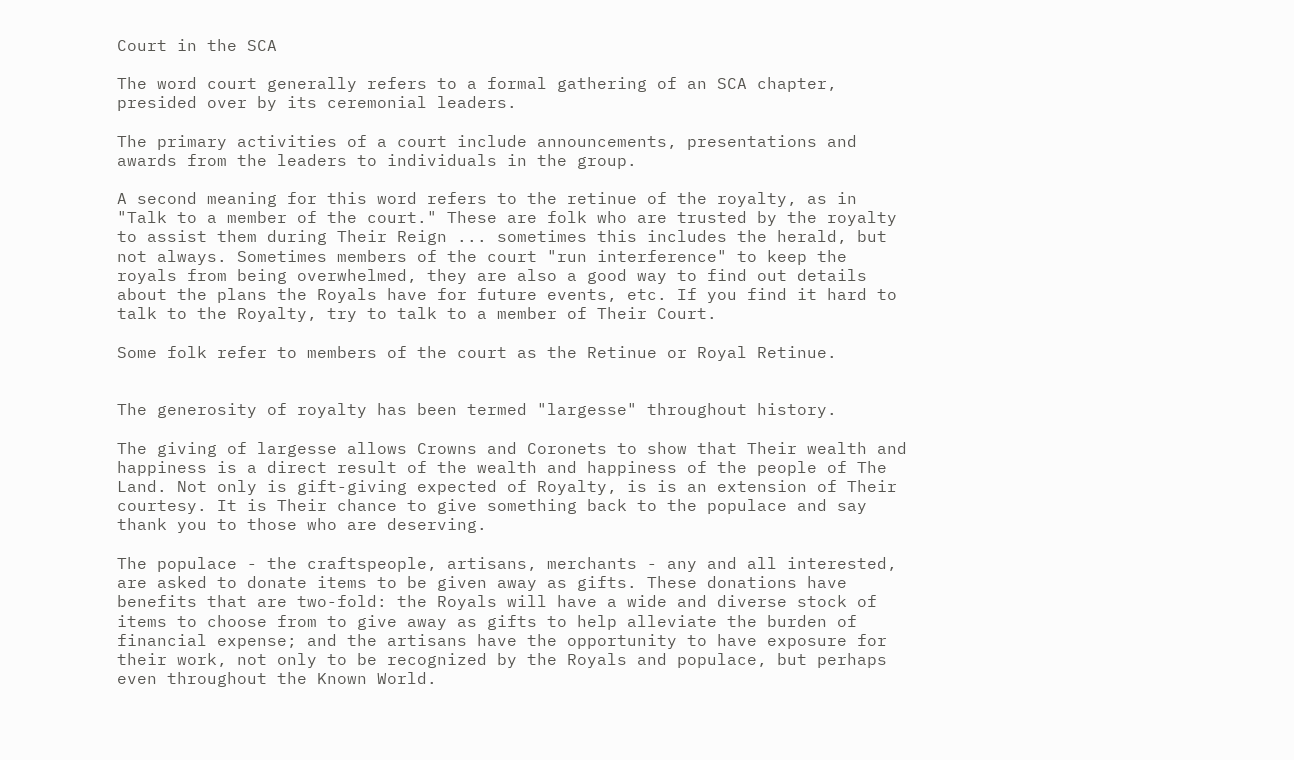Court in the SCA

The word court generally refers to a formal gathering of an SCA chapter, presided over by its ceremonial leaders.

The primary activities of a court include announcements, presentations and awards from the leaders to individuals in the group.

A second meaning for this word refers to the retinue of the royalty, as in "Talk to a member of the court." These are folk who are trusted by the royalty to assist them during Their Reign ... sometimes this includes the herald, but not always. Sometimes members of the court "run interference" to keep the royals from being overwhelmed, they are also a good way to find out details about the plans the Royals have for future events, etc. If you find it hard to talk to the Royalty, try to talk to a member of Their Court.

Some folk refer to members of the court as the Retinue or Royal Retinue.


The generosity of royalty has been termed "largesse" throughout history.

The giving of largesse allows Crowns and Coronets to show that Their wealth and happiness is a direct result of the wealth and happiness of the people of The Land. Not only is gift-giving expected of Royalty, is is an extension of Their courtesy. It is Their chance to give something back to the populace and say thank you to those who are deserving.

The populace - the craftspeople, artisans, merchants - any and all interested, are asked to donate items to be given away as gifts. These donations have benefits that are two-fold: the Royals will have a wide and diverse stock of items to choose from to give away as gifts to help alleviate the burden of financial expense; and the artisans have the opportunity to have exposure for their work, not only to be recognized by the Royals and populace, but perhaps even throughout the Known World.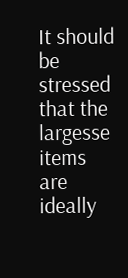It should be stressed that the largesse items are ideally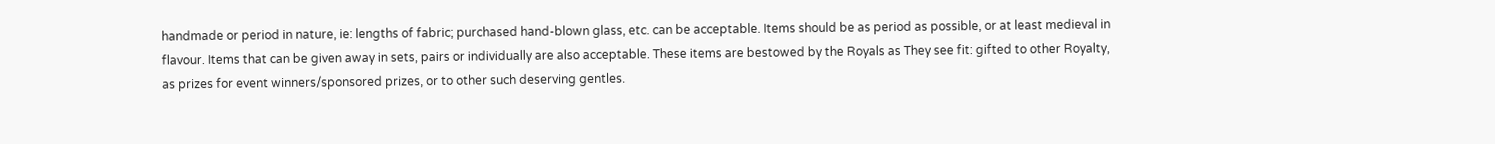handmade or period in nature, ie: lengths of fabric; purchased hand-blown glass, etc. can be acceptable. Items should be as period as possible, or at least medieval in flavour. Items that can be given away in sets, pairs or individually are also acceptable. These items are bestowed by the Royals as They see fit: gifted to other Royalty, as prizes for event winners/sponsored prizes, or to other such deserving gentles.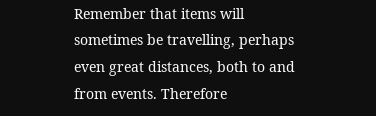Remember that items will sometimes be travelling, perhaps even great distances, both to and from events. Therefore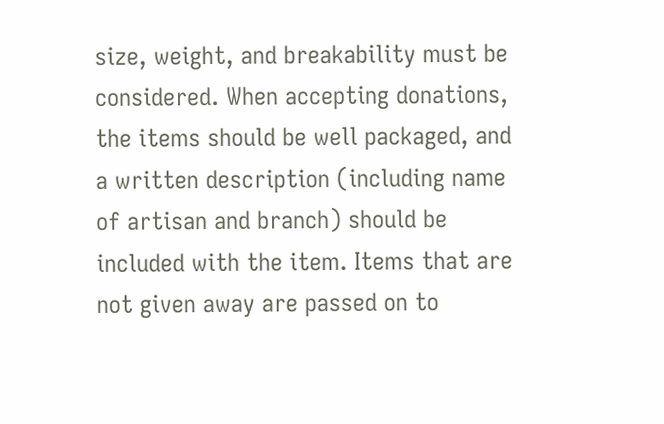size, weight, and breakability must be considered. When accepting donations, the items should be well packaged, and a written description (including name of artisan and branch) should be included with the item. Items that are not given away are passed on to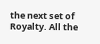the next set of Royalty. All the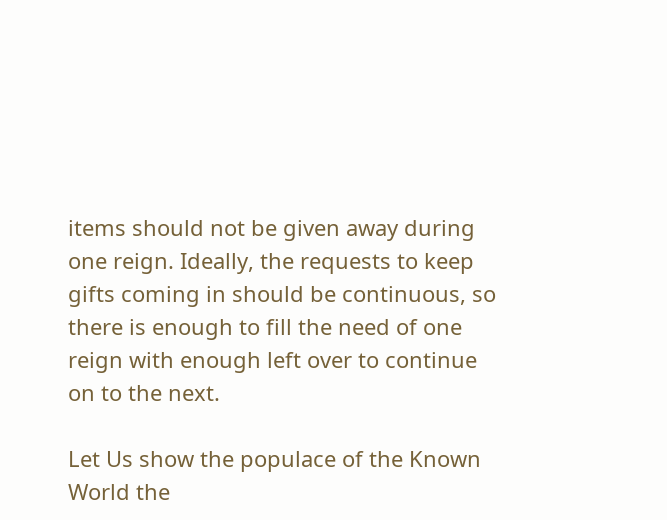items should not be given away during one reign. Ideally, the requests to keep gifts coming in should be continuous, so there is enough to fill the need of one reign with enough left over to continue on to the next.

Let Us show the populace of the Known World the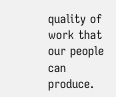quality of work that our people can produce.